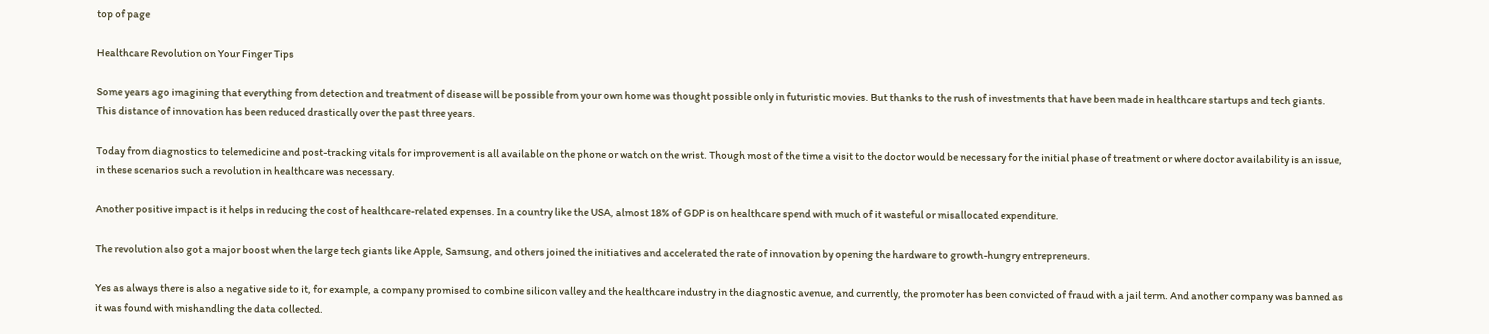top of page

Healthcare Revolution on Your Finger Tips

Some years ago imagining that everything from detection and treatment of disease will be possible from your own home was thought possible only in futuristic movies. But thanks to the rush of investments that have been made in healthcare startups and tech giants. This distance of innovation has been reduced drastically over the past three years.

Today from diagnostics to telemedicine and post-tracking vitals for improvement is all available on the phone or watch on the wrist. Though most of the time a visit to the doctor would be necessary for the initial phase of treatment or where doctor availability is an issue, in these scenarios such a revolution in healthcare was necessary.

Another positive impact is it helps in reducing the cost of healthcare-related expenses. In a country like the USA, almost 18% of GDP is on healthcare spend with much of it wasteful or misallocated expenditure.

The revolution also got a major boost when the large tech giants like Apple, Samsung, and others joined the initiatives and accelerated the rate of innovation by opening the hardware to growth-hungry entrepreneurs.

Yes as always there is also a negative side to it, for example, a company promised to combine silicon valley and the healthcare industry in the diagnostic avenue, and currently, the promoter has been convicted of fraud with a jail term. And another company was banned as it was found with mishandling the data collected.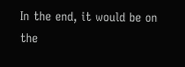In the end, it would be on the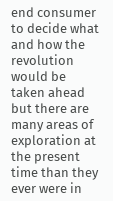end consumer to decide what and how the revolution would be taken ahead but there are many areas of exploration at the present time than they ever were in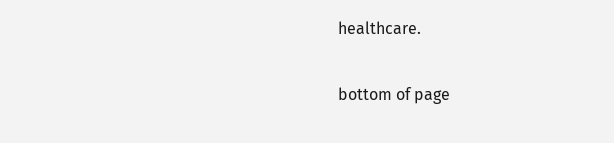healthcare.

bottom of page